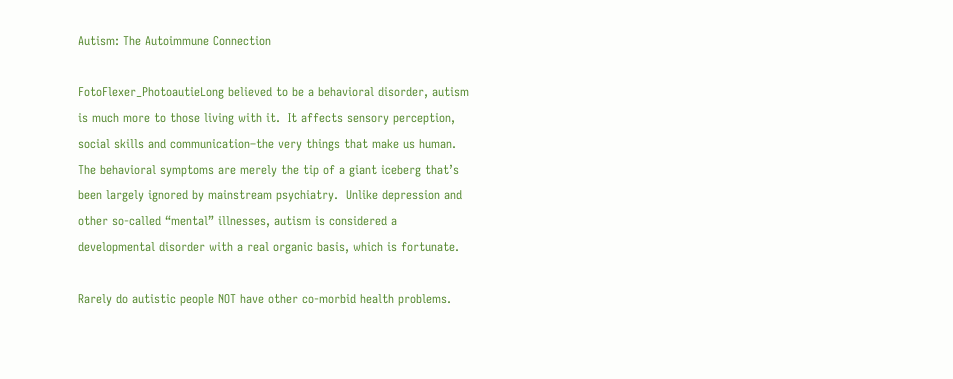Autism: The Autoimmune Connection

FotoFlexer_PhotoautieLong believed to be a behavioral disorder, autism is much more to those living with it.  It affects sensory perception, social skills and communication–the very things that make us human.  The behavioral symptoms are merely the tip of a giant iceberg that’s been largely ignored by mainstream psychiatry.  Unlike depression and other so-called “mental” illnesses, autism is considered a developmental disorder with a real organic basis, which is fortunate.

Rarely do autistic people NOT have other co-morbid health problems.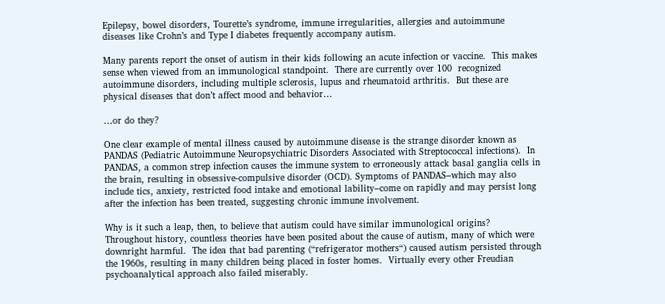Epilepsy, bowel disorders, Tourette’s syndrome, immune irregularities, allergies and autoimmune diseases like Crohn’s and Type I diabetes frequently accompany autism.

Many parents report the onset of autism in their kids following an acute infection or vaccine.  This makes sense when viewed from an immunological standpoint.  There are currently over 100  recognized autoimmune disorders, including multiple sclerosis, lupus and rheumatoid arthritis.  But these are physical diseases that don’t affect mood and behavior…

…or do they?

One clear example of mental illness caused by autoimmune disease is the strange disorder known as PANDAS (Pediatric Autoimmune Neuropsychiatric Disorders Associated with Streptococcal infections).  In PANDAS, a common strep infection causes the immune system to erroneously attack basal ganglia cells in the brain, resulting in obsessive-compulsive disorder (OCD). Symptoms of PANDAS–which may also include tics, anxiety, restricted food intake and emotional lability–come on rapidly and may persist long after the infection has been treated, suggesting chronic immune involvement.

Why is it such a leap, then, to believe that autism could have similar immunological origins?  Throughout history, countless theories have been posited about the cause of autism, many of which were downright harmful.  The idea that bad parenting (“refrigerator mothers“) caused autism persisted through the 1960s, resulting in many children being placed in foster homes.  Virtually every other Freudian psychoanalytical approach also failed miserably.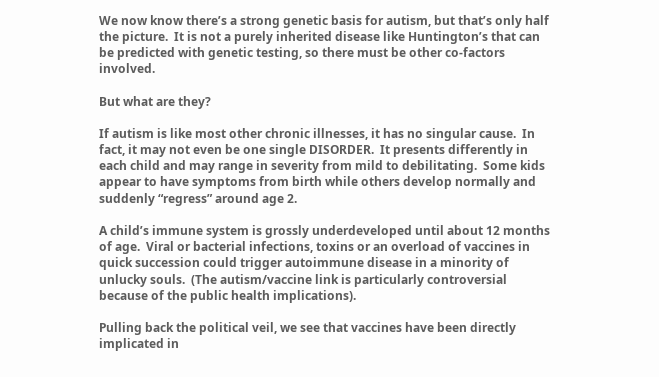We now know there’s a strong genetic basis for autism, but that’s only half the picture.  It is not a purely inherited disease like Huntington’s that can be predicted with genetic testing, so there must be other co-factors involved.

But what are they?

If autism is like most other chronic illnesses, it has no singular cause.  In fact, it may not even be one single DISORDER.  It presents differently in each child and may range in severity from mild to debilitating.  Some kids appear to have symptoms from birth while others develop normally and suddenly “regress” around age 2.

A child’s immune system is grossly underdeveloped until about 12 months of age.  Viral or bacterial infections, toxins or an overload of vaccines in quick succession could trigger autoimmune disease in a minority of unlucky souls.  (The autism/vaccine link is particularly controversial because of the public health implications).

Pulling back the political veil, we see that vaccines have been directly implicated in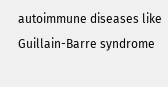autoimmune diseases like Guillain-Barre syndrome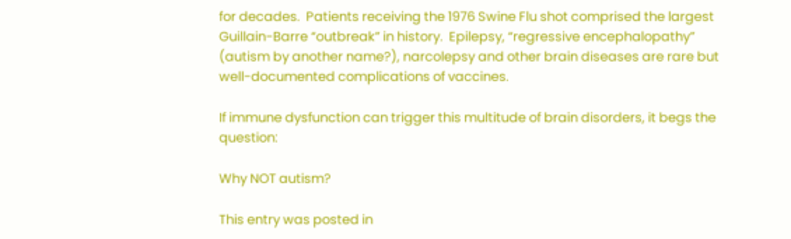for decades.  Patients receiving the 1976 Swine Flu shot comprised the largest Guillain-Barre “outbreak” in history.  Epilepsy, “regressive encephalopathy” (autism by another name?), narcolepsy and other brain diseases are rare but well-documented complications of vaccines.

If immune dysfunction can trigger this multitude of brain disorders, it begs the question:

Why NOT autism?

This entry was posted in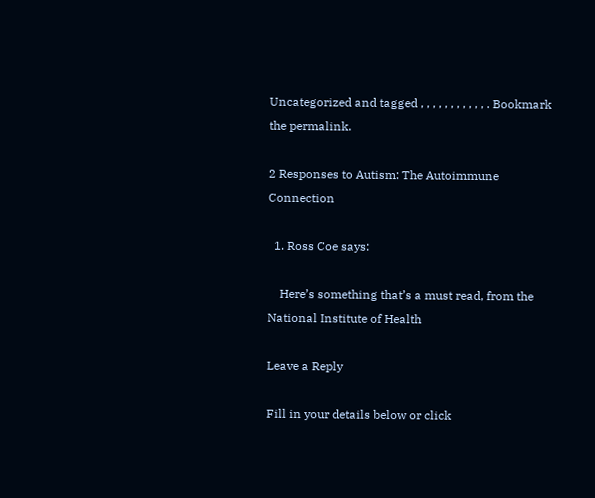Uncategorized and tagged , , , , , , , , , , , . Bookmark the permalink.

2 Responses to Autism: The Autoimmune Connection

  1. Ross Coe says:

    Here’s something that’s a must read, from the National Institute of Health

Leave a Reply

Fill in your details below or click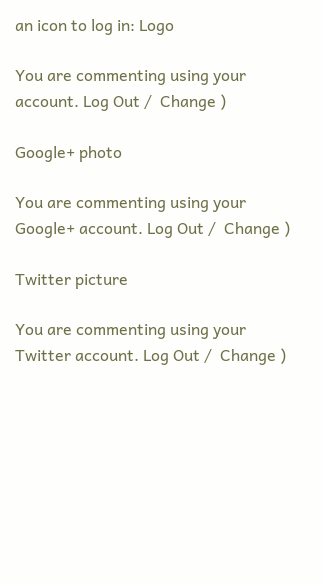an icon to log in: Logo

You are commenting using your account. Log Out /  Change )

Google+ photo

You are commenting using your Google+ account. Log Out /  Change )

Twitter picture

You are commenting using your Twitter account. Log Out /  Change )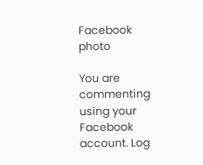Facebook photo

You are commenting using your Facebook account. Log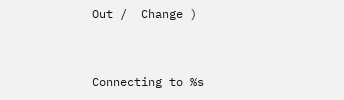Out /  Change )


Connecting to %s